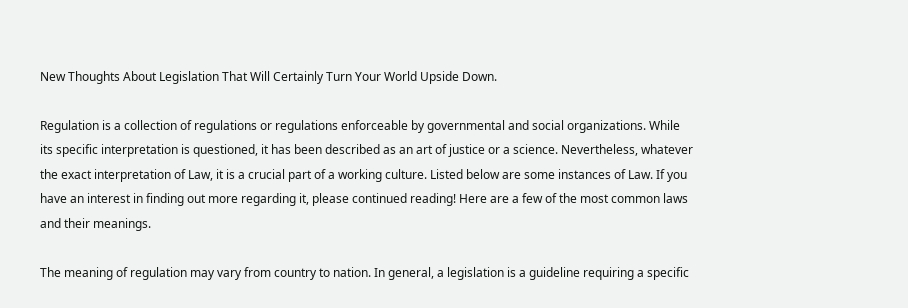New Thoughts About Legislation That Will Certainly Turn Your World Upside Down.

Regulation is a collection of regulations or regulations enforceable by governmental and social organizations. While its specific interpretation is questioned, it has been described as an art of justice or a science. Nevertheless, whatever the exact interpretation of Law, it is a crucial part of a working culture. Listed below are some instances of Law. If you have an interest in finding out more regarding it, please continued reading! Here are a few of the most common laws and their meanings.

The meaning of regulation may vary from country to nation. In general, a legislation is a guideline requiring a specific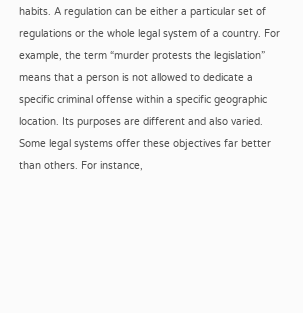habits. A regulation can be either a particular set of regulations or the whole legal system of a country. For example, the term “murder protests the legislation” means that a person is not allowed to dedicate a specific criminal offense within a specific geographic location. Its purposes are different and also varied. Some legal systems offer these objectives far better than others. For instance,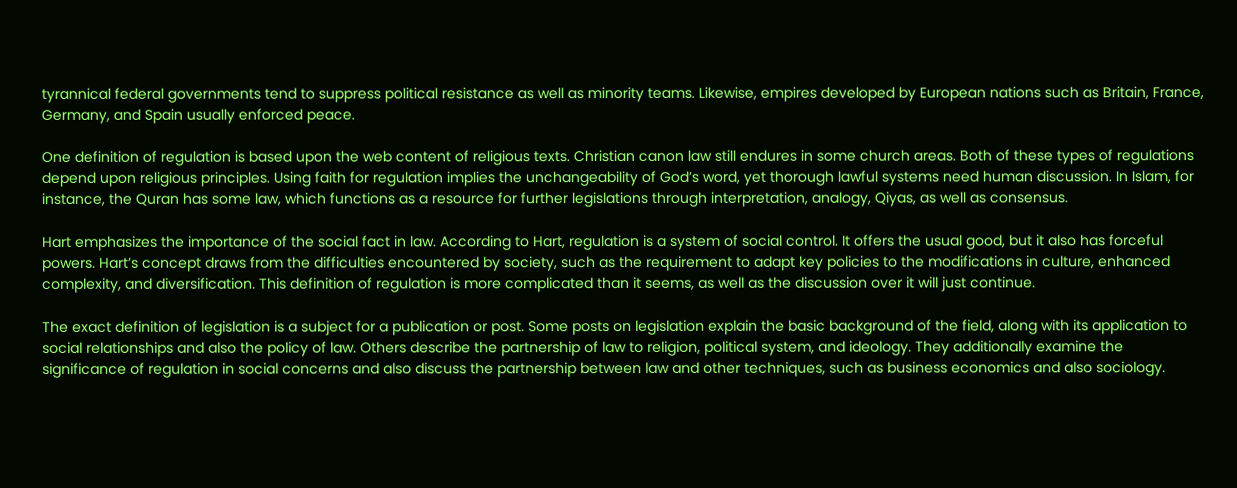tyrannical federal governments tend to suppress political resistance as well as minority teams. Likewise, empires developed by European nations such as Britain, France, Germany, and Spain usually enforced peace.

One definition of regulation is based upon the web content of religious texts. Christian canon law still endures in some church areas. Both of these types of regulations depend upon religious principles. Using faith for regulation implies the unchangeability of God’s word, yet thorough lawful systems need human discussion. In Islam, for instance, the Quran has some law, which functions as a resource for further legislations through interpretation, analogy, Qiyas, as well as consensus.

Hart emphasizes the importance of the social fact in law. According to Hart, regulation is a system of social control. It offers the usual good, but it also has forceful powers. Hart’s concept draws from the difficulties encountered by society, such as the requirement to adapt key policies to the modifications in culture, enhanced complexity, and diversification. This definition of regulation is more complicated than it seems, as well as the discussion over it will just continue.

The exact definition of legislation is a subject for a publication or post. Some posts on legislation explain the basic background of the field, along with its application to social relationships and also the policy of law. Others describe the partnership of law to religion, political system, and ideology. They additionally examine the significance of regulation in social concerns and also discuss the partnership between law and other techniques, such as business economics and also sociology.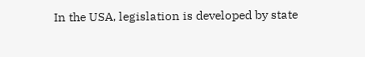In the USA, legislation is developed by state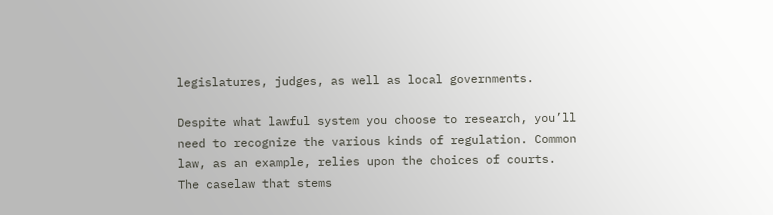legislatures, judges, as well as local governments.

Despite what lawful system you choose to research, you’ll need to recognize the various kinds of regulation. Common law, as an example, relies upon the choices of courts. The caselaw that stems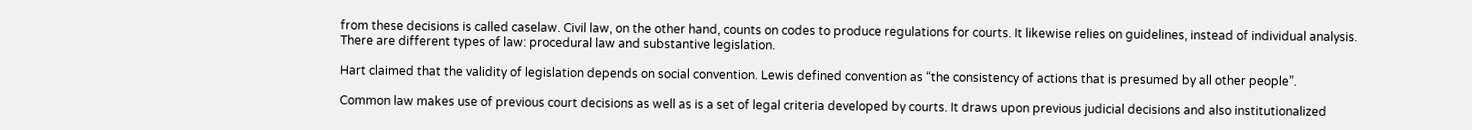from these decisions is called caselaw. Civil law, on the other hand, counts on codes to produce regulations for courts. It likewise relies on guidelines, instead of individual analysis. There are different types of law: procedural law and substantive legislation.

Hart claimed that the validity of legislation depends on social convention. Lewis defined convention as “the consistency of actions that is presumed by all other people”.

Common law makes use of previous court decisions as well as is a set of legal criteria developed by courts. It draws upon previous judicial decisions and also institutionalized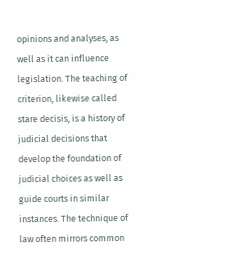opinions and analyses, as well as it can influence legislation. The teaching of criterion, likewise called stare decisis, is a history of judicial decisions that develop the foundation of judicial choices as well as guide courts in similar instances. The technique of law often mirrors common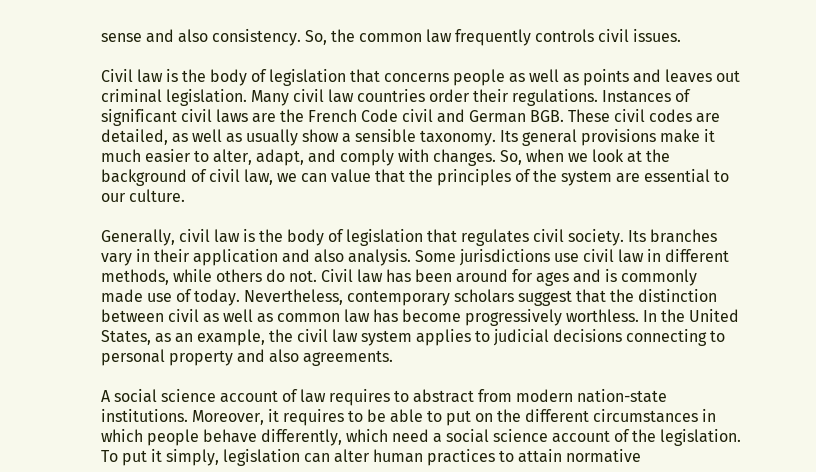sense and also consistency. So, the common law frequently controls civil issues.

Civil law is the body of legislation that concerns people as well as points and leaves out criminal legislation. Many civil law countries order their regulations. Instances of significant civil laws are the French Code civil and German BGB. These civil codes are detailed, as well as usually show a sensible taxonomy. Its general provisions make it much easier to alter, adapt, and comply with changes. So, when we look at the background of civil law, we can value that the principles of the system are essential to our culture.

Generally, civil law is the body of legislation that regulates civil society. Its branches vary in their application and also analysis. Some jurisdictions use civil law in different methods, while others do not. Civil law has been around for ages and is commonly made use of today. Nevertheless, contemporary scholars suggest that the distinction between civil as well as common law has become progressively worthless. In the United States, as an example, the civil law system applies to judicial decisions connecting to personal property and also agreements.

A social science account of law requires to abstract from modern nation-state institutions. Moreover, it requires to be able to put on the different circumstances in which people behave differently, which need a social science account of the legislation. To put it simply, legislation can alter human practices to attain normative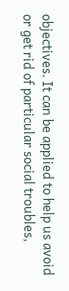objectives. It can be applied to help us avoid or get rid of particular social troubles,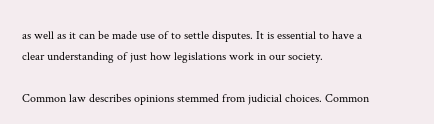as well as it can be made use of to settle disputes. It is essential to have a clear understanding of just how legislations work in our society.

Common law describes opinions stemmed from judicial choices. Common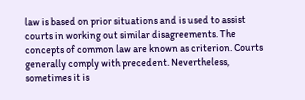law is based on prior situations and is used to assist courts in working out similar disagreements. The concepts of common law are known as criterion. Courts generally comply with precedent. Nevertheless, sometimes it is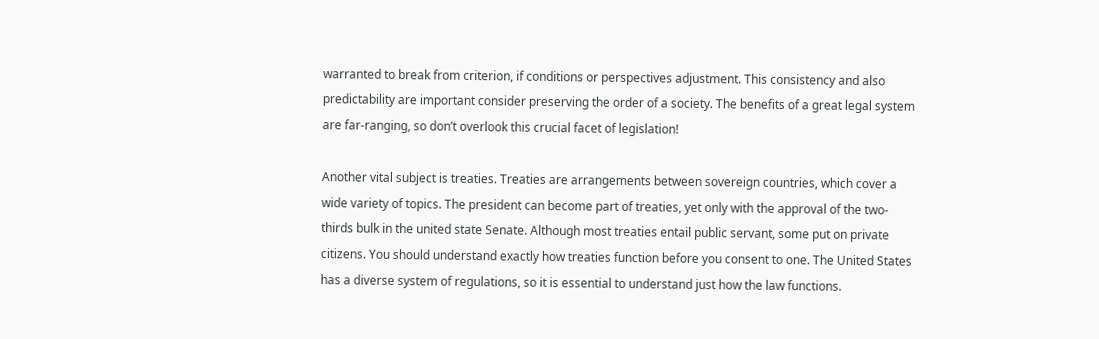warranted to break from criterion, if conditions or perspectives adjustment. This consistency and also predictability are important consider preserving the order of a society. The benefits of a great legal system are far-ranging, so don’t overlook this crucial facet of legislation!

Another vital subject is treaties. Treaties are arrangements between sovereign countries, which cover a wide variety of topics. The president can become part of treaties, yet only with the approval of the two-thirds bulk in the united state Senate. Although most treaties entail public servant, some put on private citizens. You should understand exactly how treaties function before you consent to one. The United States has a diverse system of regulations, so it is essential to understand just how the law functions.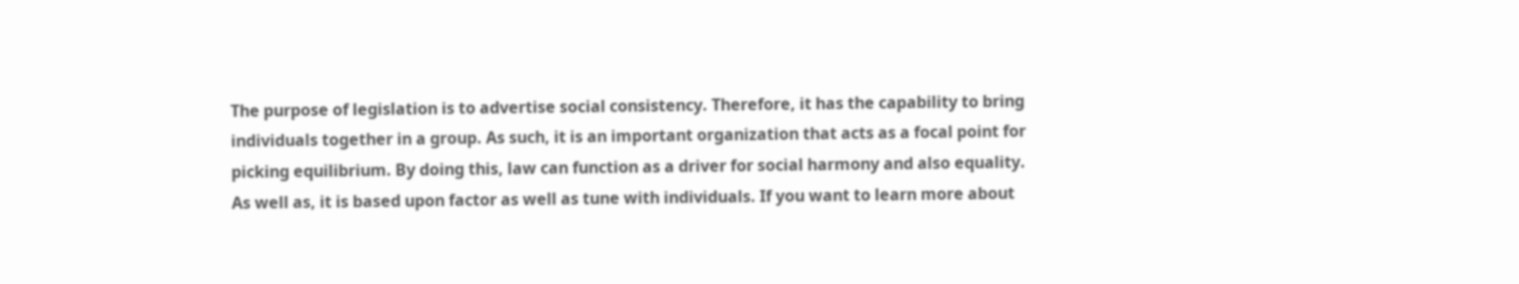The purpose of legislation is to advertise social consistency. Therefore, it has the capability to bring individuals together in a group. As such, it is an important organization that acts as a focal point for picking equilibrium. By doing this, law can function as a driver for social harmony and also equality. As well as, it is based upon factor as well as tune with individuals. If you want to learn more about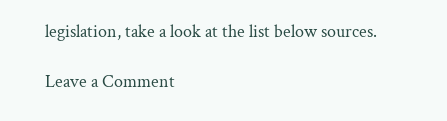legislation, take a look at the list below sources.

Leave a Comment